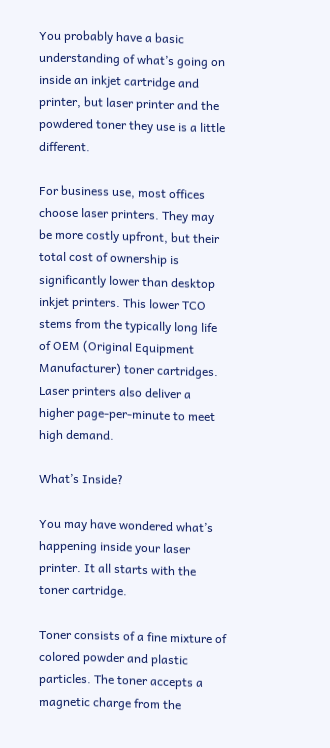You probably have a basic understanding of what’s going on inside an inkjet cartridge and printer, but laser printer and the powdered toner they use is a little different.

For business use, most offices choose laser printers. They may be more costly upfront, but their total cost of ownership is significantly lower than desktop inkjet printers. This lower TCO stems from the typically long life of OEM (Original Equipment Manufacturer) toner cartridges. Laser printers also deliver a higher page-per-minute to meet high demand.

What’s Inside?

You may have wondered what’s happening inside your laser printer. It all starts with the toner cartridge.

Toner consists of a fine mixture of colored powder and plastic particles. The toner accepts a magnetic charge from the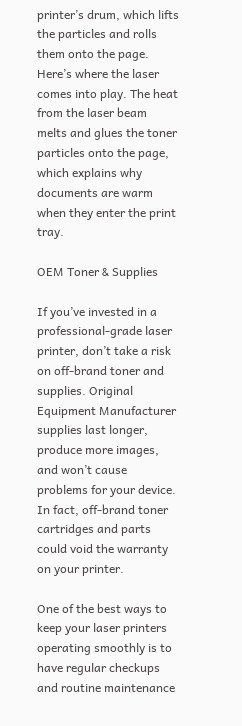printer’s drum, which lifts the particles and rolls them onto the page. Here’s where the laser comes into play. The heat from the laser beam melts and glues the toner particles onto the page, which explains why documents are warm when they enter the print tray.

OEM Toner & Supplies

If you’ve invested in a professional-grade laser printer, don’t take a risk on off-brand toner and supplies. Original Equipment Manufacturer supplies last longer, produce more images, and won’t cause problems for your device. In fact, off-brand toner cartridges and parts could void the warranty on your printer.

One of the best ways to keep your laser printers operating smoothly is to have regular checkups and routine maintenance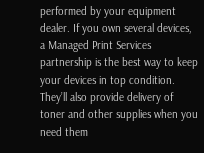performed by your equipment dealer. If you own several devices, a Managed Print Services partnership is the best way to keep your devices in top condition. They’ll also provide delivery of toner and other supplies when you need them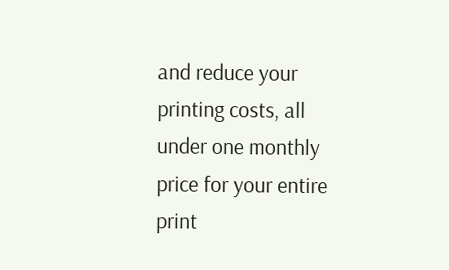and reduce your printing costs, all under one monthly price for your entire print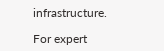infrastructure.

For expert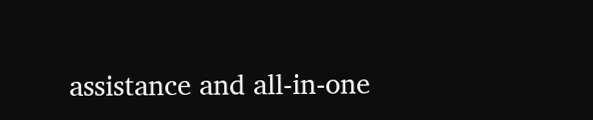assistance and all-in-one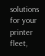solutions for your printer fleet,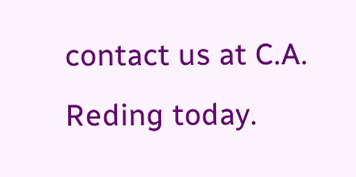contact us at C.A. Reding today.